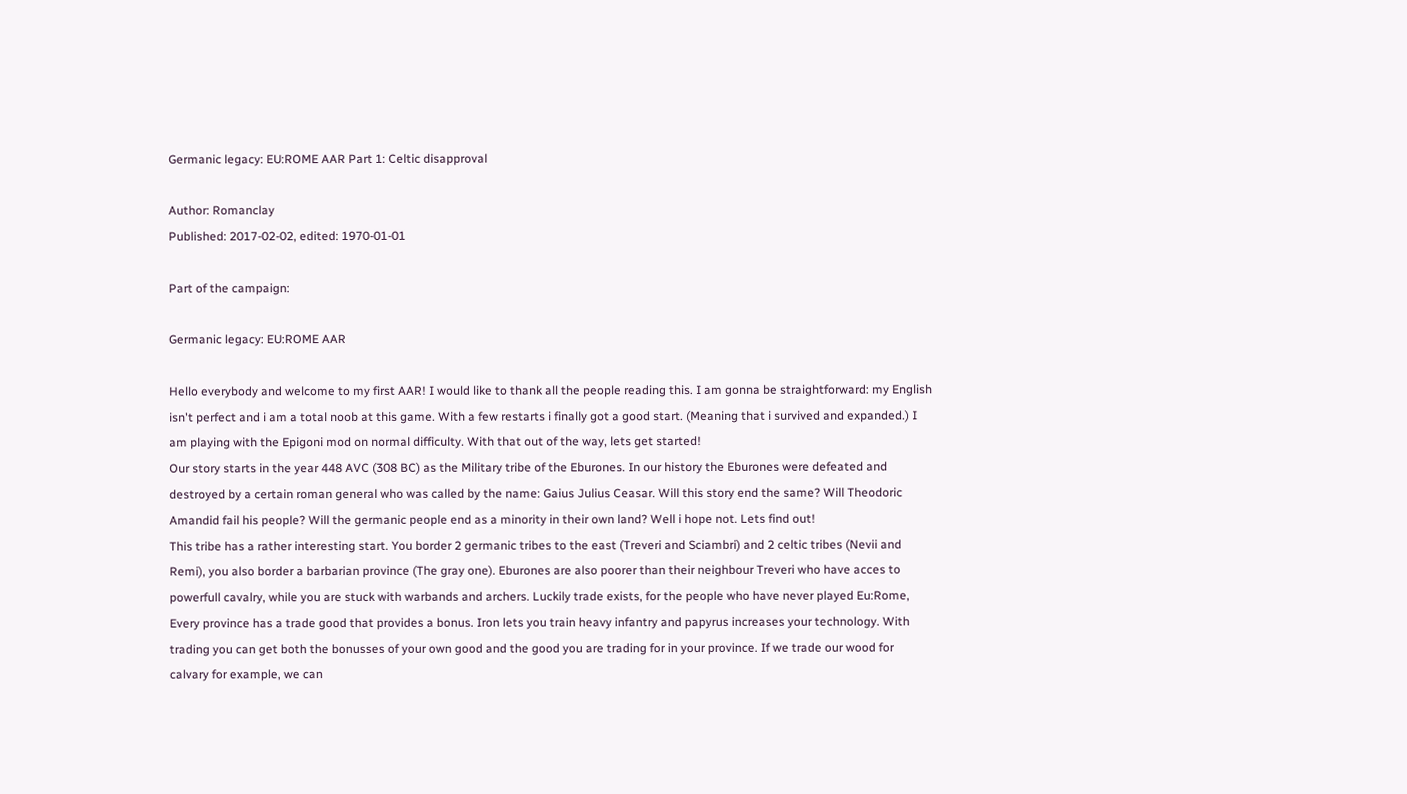Germanic legacy: EU:ROME AAR Part 1: Celtic disapproval

Author: Romanclay
Published: 2017-02-02, edited: 1970-01-01

Part of the campaign:

Germanic legacy: EU:ROME AAR

Hello everybody and welcome to my first AAR! I would like to thank all the people reading this. I am gonna be straightforward: my English isn't perfect and i am a total noob at this game. With a few restarts i finally got a good start. (Meaning that i survived and expanded.) I am playing with the Epigoni mod on normal difficulty. With that out of the way, lets get started!
Our story starts in the year 448 AVC (308 BC) as the Military tribe of the Eburones. In our history the Eburones were defeated and destroyed by a certain roman general who was called by the name: Gaius Julius Ceasar. Will this story end the same? Will Theodoric Amandid fail his people? Will the germanic people end as a minority in their own land? Well i hope not. Lets find out!
This tribe has a rather interesting start. You border 2 germanic tribes to the east (Treveri and Sciambri) and 2 celtic tribes (Nevii and Remi), you also border a barbarian province (The gray one). Eburones are also poorer than their neighbour Treveri who have acces to powerfull cavalry, while you are stuck with warbands and archers. Luckily trade exists, for the people who have never played Eu:Rome, Every province has a trade good that provides a bonus. Iron lets you train heavy infantry and papyrus increases your technology. With trading you can get both the bonusses of your own good and the good you are trading for in your province. If we trade our wood for calvary for example, we can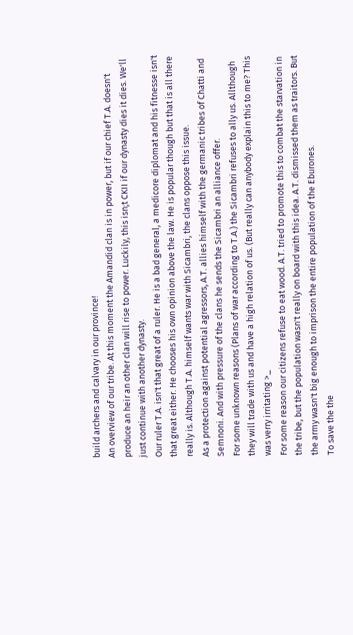build archers and calvary in our province!
An overview of our tribe. At this moment the Amandid clan is in power, but if our chief T.A. doesn't produce an heir an other clan will rise to power. Luckily, this isn;t CKII if our dynasty dies it dies. We'll just continue with another dynasty.
Our ruler T.A. isn't that great of a ruler. He is a bad general, a medicore diplomat and his fitnesse isn't that great either. He chooses his own opinion above the law. He is popular though but that is all there really is. Although T.A. himself wants war with Sicambri, the clans oppose this issue.
As a protection against potential agressors, A.T. allies himself with the germanic tribes of Chatti and Semnoni. And with pressure of the clans he sends the Sicambri an alliance offer.
For some unknown reasons (Plans of war according to T.A.) the Sicambri refuses to ally us. Allthough they will trade with us and have a high relation of us. (But really can anybody explain this to me? This was verry irritating >_
For some reason our citizens refuse to eat wood. A.T. tried to promote this to combat the starvation in the tribe, but the population wasn't really on board with this idea. A.T. dismissed them as traitors. But the army wasn't big enough to imprison the entire population of the Eburones.
To save the the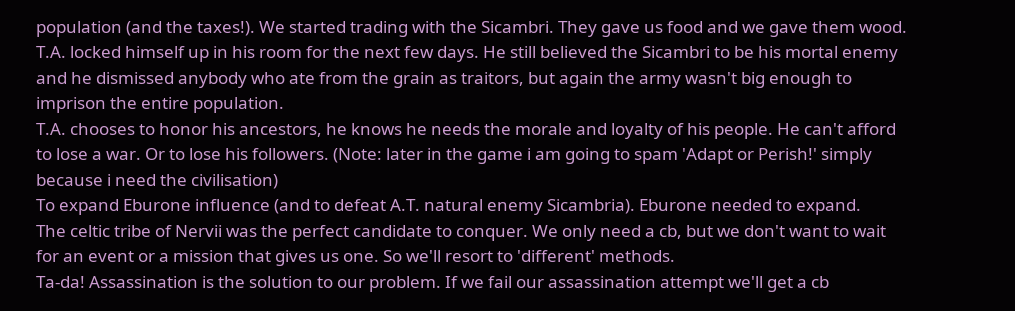population (and the taxes!). We started trading with the Sicambri. They gave us food and we gave them wood. T.A. locked himself up in his room for the next few days. He still believed the Sicambri to be his mortal enemy and he dismissed anybody who ate from the grain as traitors, but again the army wasn't big enough to imprison the entire population.
T.A. chooses to honor his ancestors, he knows he needs the morale and loyalty of his people. He can't afford to lose a war. Or to lose his followers. (Note: later in the game i am going to spam 'Adapt or Perish!' simply because i need the civilisation)
To expand Eburone influence (and to defeat A.T. natural enemy Sicambria). Eburone needed to expand.
The celtic tribe of Nervii was the perfect candidate to conquer. We only need a cb, but we don't want to wait for an event or a mission that gives us one. So we'll resort to 'different' methods.
Ta-da! Assassination is the solution to our problem. If we fail our assassination attempt we'll get a cb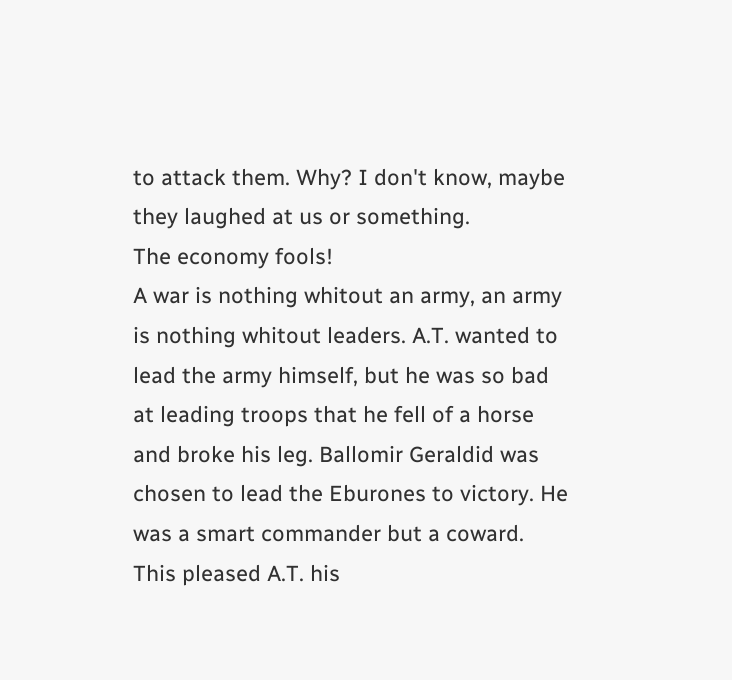to attack them. Why? I don't know, maybe they laughed at us or something.
The economy fools!
A war is nothing whitout an army, an army is nothing whitout leaders. A.T. wanted to lead the army himself, but he was so bad at leading troops that he fell of a horse and broke his leg. Ballomir Geraldid was chosen to lead the Eburones to victory. He was a smart commander but a coward. This pleased A.T. his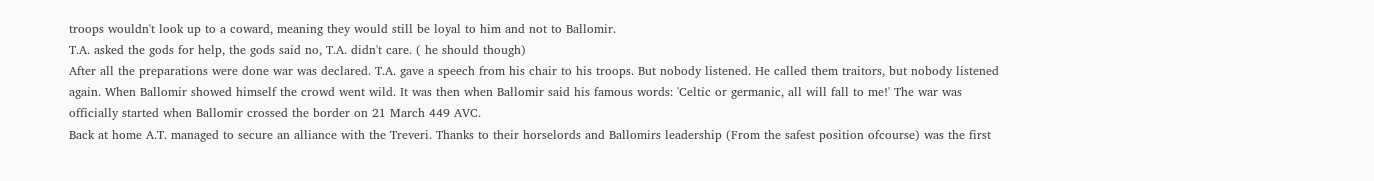troops wouldn't look up to a coward, meaning they would still be loyal to him and not to Ballomir.
T.A. asked the gods for help, the gods said no, T.A. didn't care. ( he should though)
After all the preparations were done war was declared. T.A. gave a speech from his chair to his troops. But nobody listened. He called them traitors, but nobody listened again. When Ballomir showed himself the crowd went wild. It was then when Ballomir said his famous words: 'Celtic or germanic, all will fall to me!' The war was officially started when Ballomir crossed the border on 21 March 449 AVC.
Back at home A.T. managed to secure an alliance with the Treveri. Thanks to their horselords and Ballomirs leadership (From the safest position ofcourse) was the first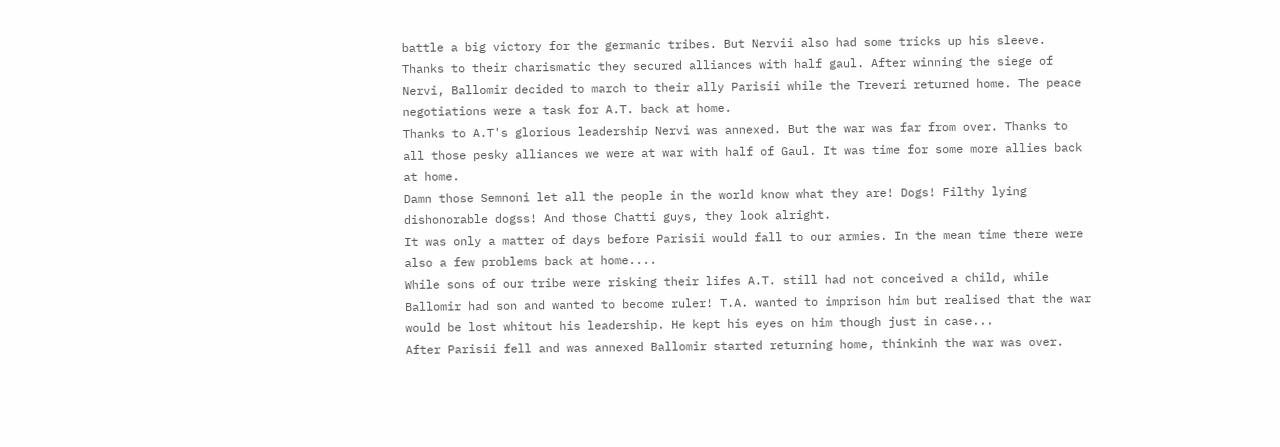battle a big victory for the germanic tribes. But Nervii also had some tricks up his sleeve. Thanks to their charismatic they secured alliances with half gaul. After winning the siege of Nervi, Ballomir decided to march to their ally Parisii while the Treveri returned home. The peace negotiations were a task for A.T. back at home.
Thanks to A.T's glorious leadership Nervi was annexed. But the war was far from over. Thanks to all those pesky alliances we were at war with half of Gaul. It was time for some more allies back at home.
Damn those Semnoni let all the people in the world know what they are! Dogs! Filthy lying dishonorable dogss! And those Chatti guys, they look alright.
It was only a matter of days before Parisii would fall to our armies. In the mean time there were also a few problems back at home....
While sons of our tribe were risking their lifes A.T. still had not conceived a child, while Ballomir had son and wanted to become ruler! T.A. wanted to imprison him but realised that the war would be lost whitout his leadership. He kept his eyes on him though just in case...
After Parisii fell and was annexed Ballomir started returning home, thinkinh the war was over.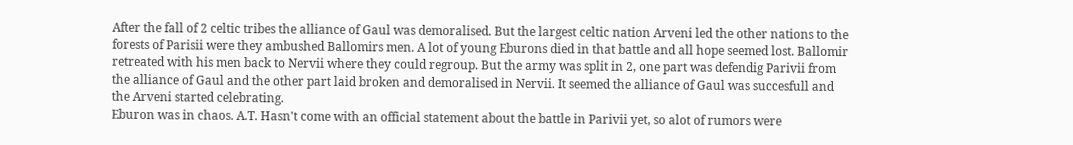After the fall of 2 celtic tribes the alliance of Gaul was demoralised. But the largest celtic nation Arveni led the other nations to the forests of Parisii were they ambushed Ballomirs men. A lot of young Eburons died in that battle and all hope seemed lost. Ballomir retreated with his men back to Nervii where they could regroup. But the army was split in 2, one part was defendig Parivii from the alliance of Gaul and the other part laid broken and demoralised in Nervii. It seemed the alliance of Gaul was succesfull and the Arveni started celebrating.
Eburon was in chaos. A.T. Hasn't come with an official statement about the battle in Parivii yet, so alot of rumors were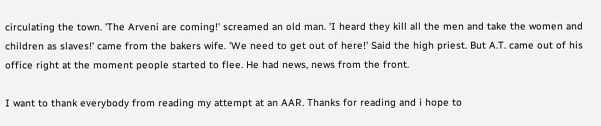circulating the town. 'The Arveni are coming!' screamed an old man. 'I heard they kill all the men and take the women and children as slaves!' came from the bakers wife. 'We need to get out of here!' Said the high priest. But A.T. came out of his office right at the moment people started to flee. He had news, news from the front.

I want to thank everybody from reading my attempt at an AAR. Thanks for reading and i hope to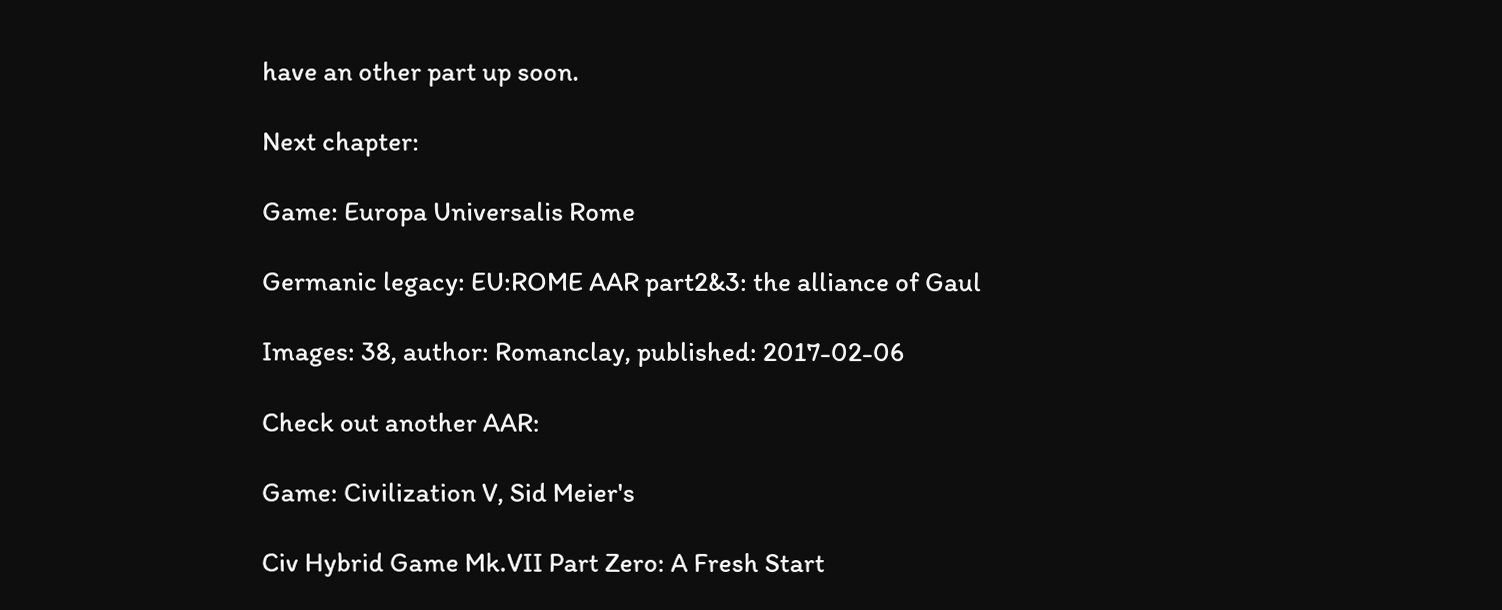have an other part up soon.

Next chapter:

Game: Europa Universalis Rome

Germanic legacy: EU:ROME AAR part2&3: the alliance of Gaul

Images: 38, author: Romanclay, published: 2017-02-06

Check out another AAR:

Game: Civilization V, Sid Meier's

Civ Hybrid Game Mk.VII Part Zero: A Fresh Start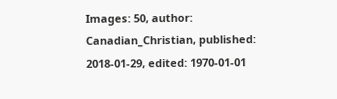Images: 50, author: Canadian_Christian, published: 2018-01-29, edited: 1970-01-01